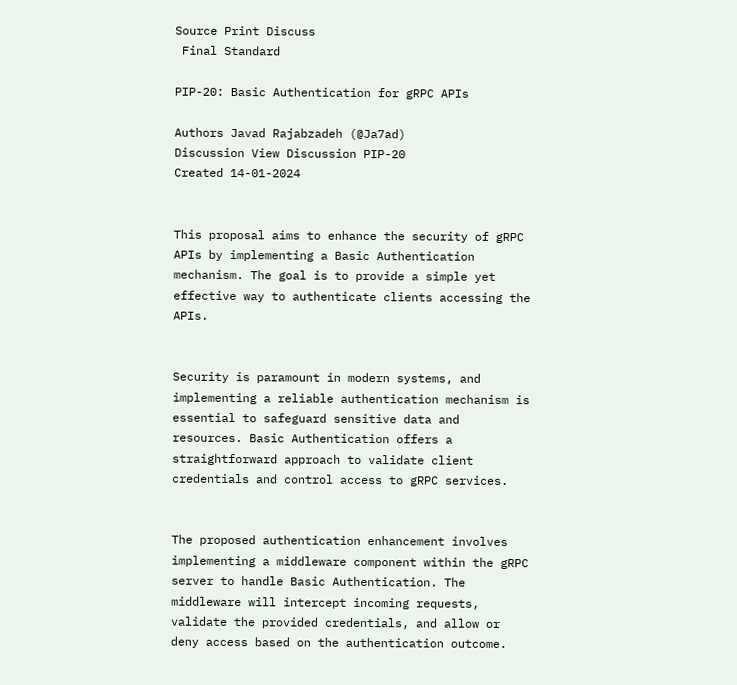Source Print Discuss
 Final Standard

PIP-20: Basic Authentication for gRPC APIs

Authors Javad Rajabzadeh (@Ja7ad)
Discussion View Discussion PIP-20
Created 14-01-2024


This proposal aims to enhance the security of gRPC APIs by implementing a Basic Authentication mechanism. The goal is to provide a simple yet effective way to authenticate clients accessing the APIs.


Security is paramount in modern systems, and implementing a reliable authentication mechanism is essential to safeguard sensitive data and resources. Basic Authentication offers a straightforward approach to validate client credentials and control access to gRPC services.


The proposed authentication enhancement involves implementing a middleware component within the gRPC server to handle Basic Authentication. The middleware will intercept incoming requests, validate the provided credentials, and allow or deny access based on the authentication outcome.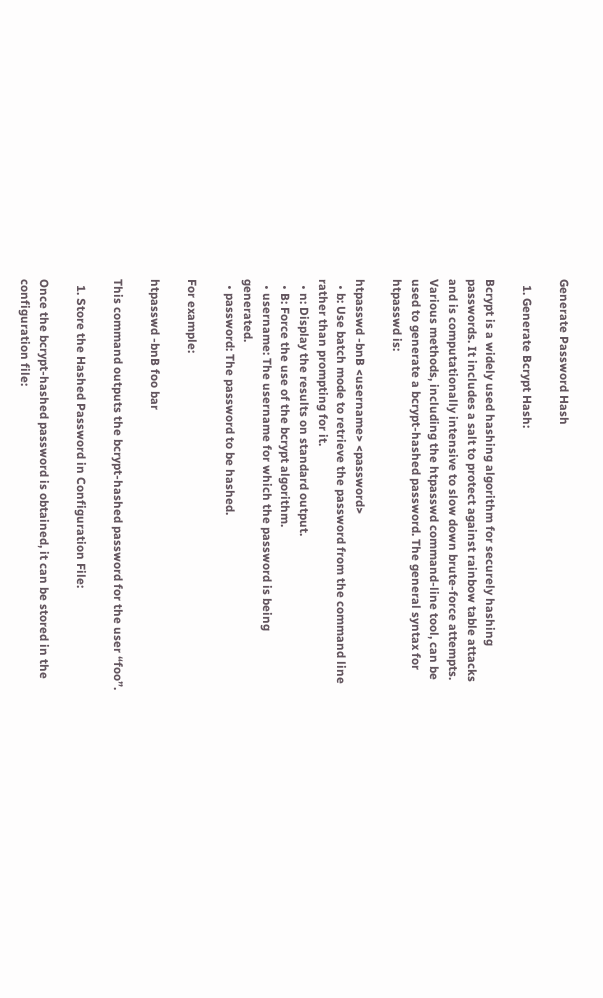Generate Password Hash

  1. Generate Bcrypt Hash:

Bcrypt is a widely used hashing algorithm for securely hashing passwords. It includes a salt to protect against rainbow table attacks and is computationally intensive to slow down brute-force attempts. Various methods, including the htpasswd command-line tool, can be used to generate a bcrypt-hashed password. The general syntax for htpasswd is:

htpasswd -bnB <username> <password>
  • b: Use batch mode to retrieve the password from the command line rather than prompting for it.
  • n: Display the results on standard output.
  • B: Force the use of the bcrypt algorithm.
  • username: The username for which the password is being generated.
  • password: The password to be hashed.

For example:

htpasswd -bnB foo bar

This command outputs the bcrypt-hashed password for the user “foo”.

  1. Store the Hashed Password in Configuration File:

Once the bcrypt-hashed password is obtained, it can be stored in the configuration file: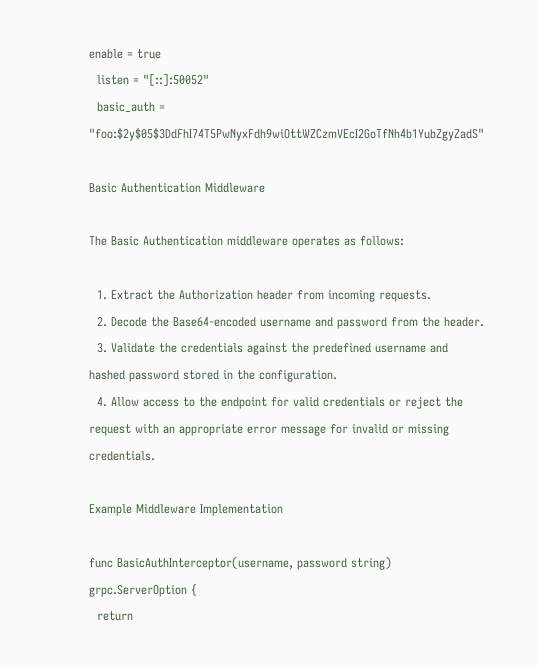enable = true
  listen = "[::]:50052"
  basic_auth = "foo:$2y$05$3DdFhI74T5PwNyxFdh9wiOttWZCzmVEcI2GoTfNh4b1YubZgyZadS"

Basic Authentication Middleware

The Basic Authentication middleware operates as follows:

  1. Extract the Authorization header from incoming requests.
  2. Decode the Base64-encoded username and password from the header.
  3. Validate the credentials against the predefined username and hashed password stored in the configuration.
  4. Allow access to the endpoint for valid credentials or reject the request with an appropriate error message for invalid or missing credentials.

Example Middleware Implementation

func BasicAuthInterceptor(username, password string) grpc.ServerOption {
  return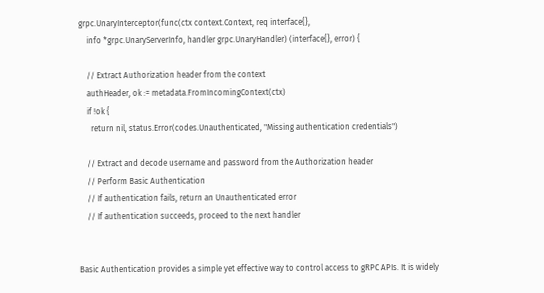grpc.UnaryInterceptor(func(ctx context.Context, req interface{},
    info *grpc.UnaryServerInfo, handler grpc.UnaryHandler) (interface{}, error) {

    // Extract Authorization header from the context
    authHeader, ok := metadata.FromIncomingContext(ctx)
    if !ok {
      return nil, status.Error(codes.Unauthenticated, "Missing authentication credentials")

    // Extract and decode username and password from the Authorization header
    // Perform Basic Authentication
    // If authentication fails, return an Unauthenticated error
    // If authentication succeeds, proceed to the next handler


Basic Authentication provides a simple yet effective way to control access to gRPC APIs. It is widely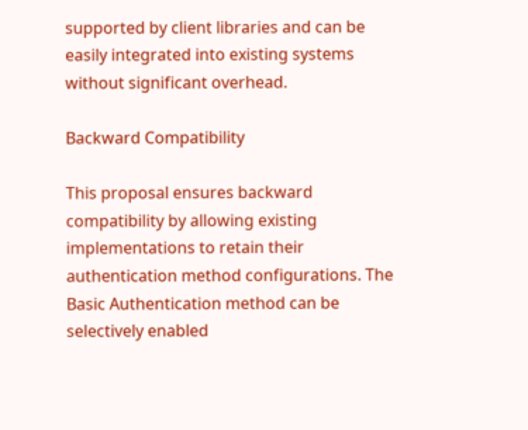supported by client libraries and can be easily integrated into existing systems without significant overhead.

Backward Compatibility

This proposal ensures backward compatibility by allowing existing implementations to retain their authentication method configurations. The Basic Authentication method can be selectively enabled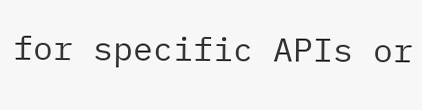for specific APIs or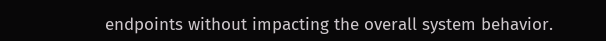endpoints without impacting the overall system behavior.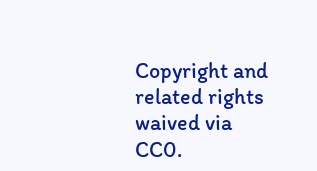Copyright and related rights waived via CC0.